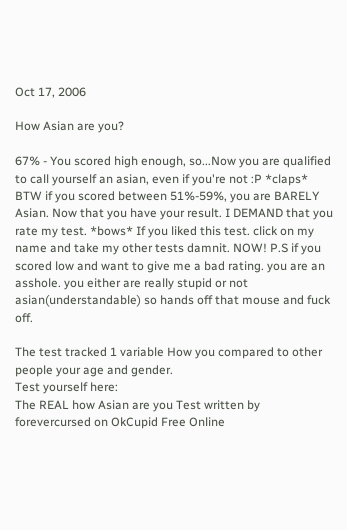Oct 17, 2006

How Asian are you?

67% - You scored high enough, so...Now you are qualified to call yourself an asian, even if you're not :P *claps* BTW if you scored between 51%-59%, you are BARELY Asian. Now that you have your result. I DEMAND that you rate my test. *bows* If you liked this test. click on my name and take my other tests damnit. NOW! P.S if you scored low and want to give me a bad rating. you are an asshole. you either are really stupid or not asian(understandable) so hands off that mouse and fuck off.

The test tracked 1 variable How you compared to other people your age and gender.
Test yourself here:
The REAL how Asian are you Test written by forevercursed on OkCupid Free Online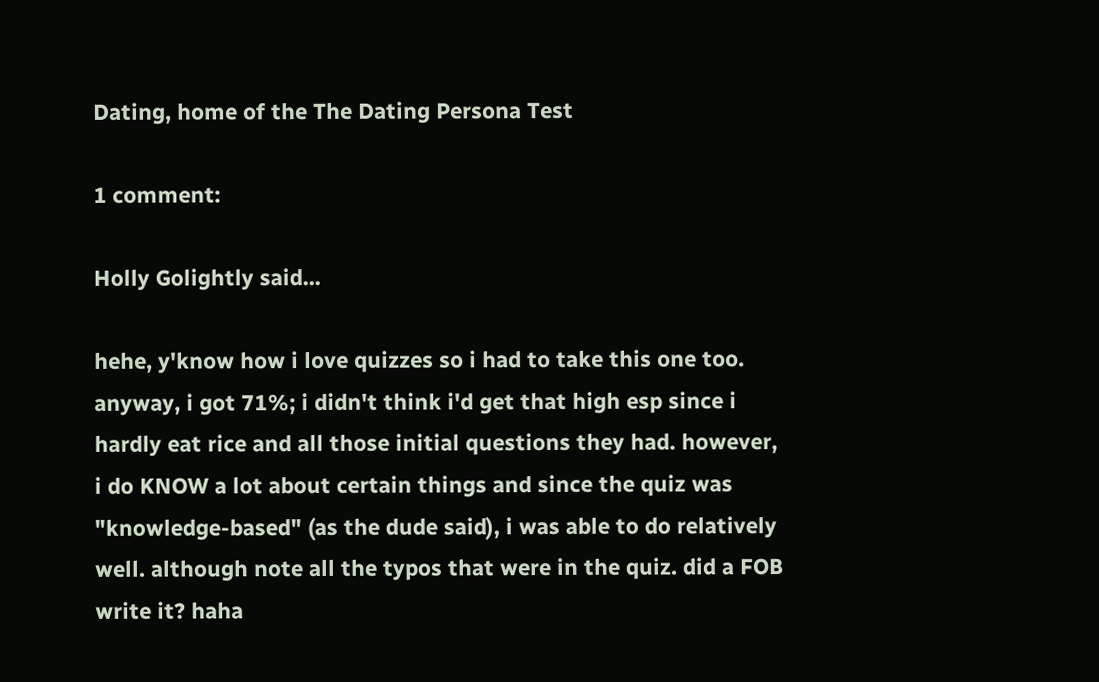Dating, home of the The Dating Persona Test

1 comment:

Holly Golightly said...

hehe, y'know how i love quizzes so i had to take this one too. anyway, i got 71%; i didn't think i'd get that high esp since i hardly eat rice and all those initial questions they had. however, i do KNOW a lot about certain things and since the quiz was "knowledge-based" (as the dude said), i was able to do relatively well. although note all the typos that were in the quiz. did a FOB write it? haha